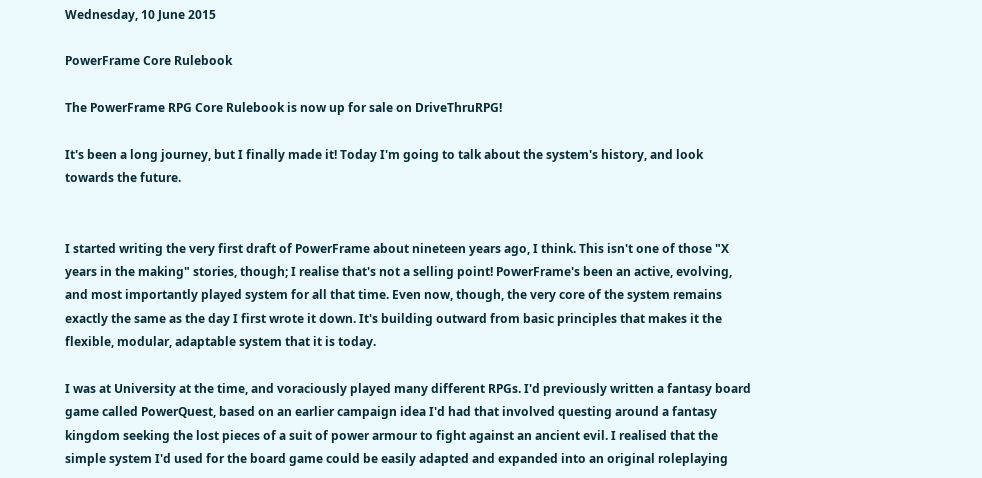Wednesday, 10 June 2015

PowerFrame Core Rulebook

The PowerFrame RPG Core Rulebook is now up for sale on DriveThruRPG!

It's been a long journey, but I finally made it! Today I'm going to talk about the system's history, and look towards the future.


I started writing the very first draft of PowerFrame about nineteen years ago, I think. This isn't one of those "X years in the making" stories, though; I realise that's not a selling point! PowerFrame's been an active, evolving, and most importantly played system for all that time. Even now, though, the very core of the system remains exactly the same as the day I first wrote it down. It's building outward from basic principles that makes it the flexible, modular, adaptable system that it is today.

I was at University at the time, and voraciously played many different RPGs. I'd previously written a fantasy board game called PowerQuest, based on an earlier campaign idea I'd had that involved questing around a fantasy kingdom seeking the lost pieces of a suit of power armour to fight against an ancient evil. I realised that the simple system I'd used for the board game could be easily adapted and expanded into an original roleplaying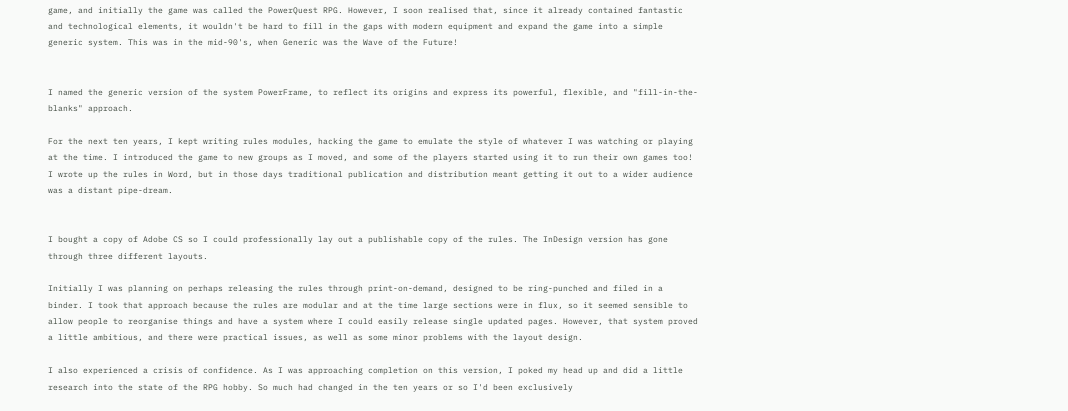game, and initially the game was called the PowerQuest RPG. However, I soon realised that, since it already contained fantastic and technological elements, it wouldn't be hard to fill in the gaps with modern equipment and expand the game into a simple generic system. This was in the mid-90's, when Generic was the Wave of the Future!


I named the generic version of the system PowerFrame, to reflect its origins and express its powerful, flexible, and "fill-in-the-blanks" approach.

For the next ten years, I kept writing rules modules, hacking the game to emulate the style of whatever I was watching or playing at the time. I introduced the game to new groups as I moved, and some of the players started using it to run their own games too! I wrote up the rules in Word, but in those days traditional publication and distribution meant getting it out to a wider audience was a distant pipe-dream.


I bought a copy of Adobe CS so I could professionally lay out a publishable copy of the rules. The InDesign version has gone through three different layouts.

Initially I was planning on perhaps releasing the rules through print-on-demand, designed to be ring-punched and filed in a binder. I took that approach because the rules are modular and at the time large sections were in flux, so it seemed sensible to allow people to reorganise things and have a system where I could easily release single updated pages. However, that system proved a little ambitious, and there were practical issues, as well as some minor problems with the layout design.

I also experienced a crisis of confidence. As I was approaching completion on this version, I poked my head up and did a little research into the state of the RPG hobby. So much had changed in the ten years or so I'd been exclusively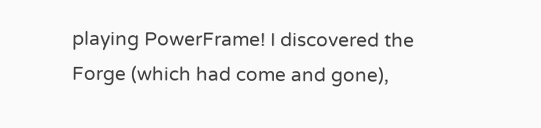playing PowerFrame! I discovered the Forge (which had come and gone),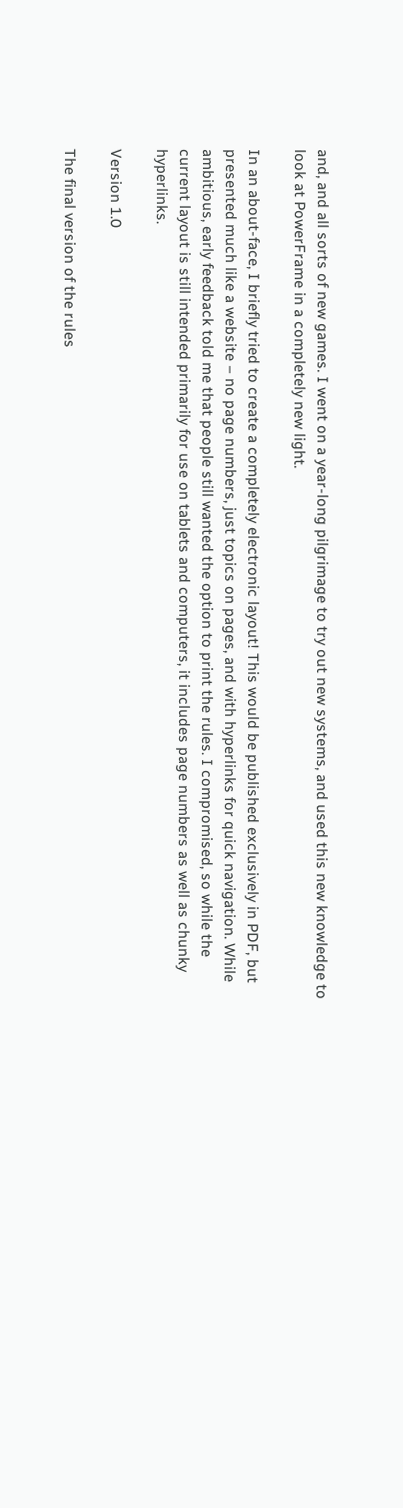and, and all sorts of new games. I went on a year-long pilgrimage to try out new systems, and used this new knowledge to look at PowerFrame in a completely new light.

In an about-face, I briefly tried to create a completely electronic layout! This would be published exclusively in PDF, but presented much like a website – no page numbers, just topics on pages, and with hyperlinks for quick navigation. While ambitious, early feedback told me that people still wanted the option to print the rules. I compromised, so while the current layout is still intended primarily for use on tablets and computers, it includes page numbers as well as chunky hyperlinks.

Version 1.0

The final version of the rules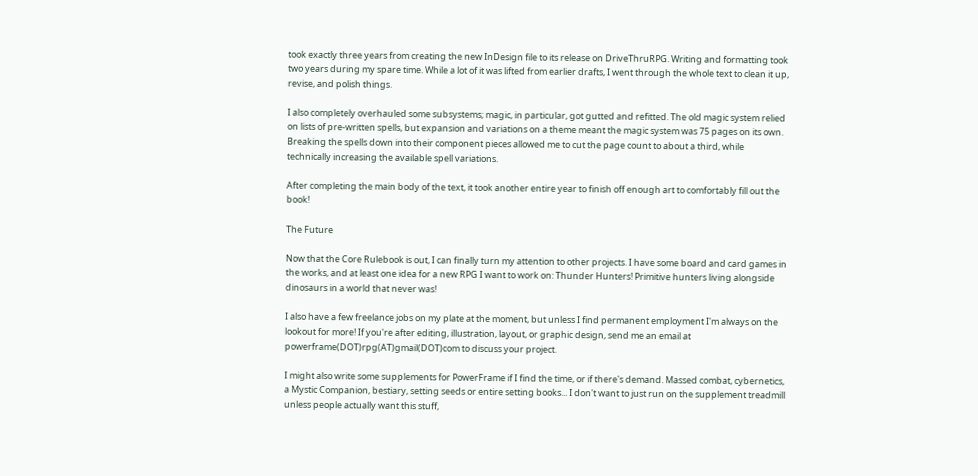took exactly three years from creating the new InDesign file to its release on DriveThruRPG. Writing and formatting took two years during my spare time. While a lot of it was lifted from earlier drafts, I went through the whole text to clean it up, revise, and polish things.

I also completely overhauled some subsystems; magic, in particular, got gutted and refitted. The old magic system relied on lists of pre-written spells, but expansion and variations on a theme meant the magic system was 75 pages on its own. Breaking the spells down into their component pieces allowed me to cut the page count to about a third, while technically increasing the available spell variations.

After completing the main body of the text, it took another entire year to finish off enough art to comfortably fill out the book!

The Future

Now that the Core Rulebook is out, I can finally turn my attention to other projects. I have some board and card games in the works, and at least one idea for a new RPG I want to work on: Thunder Hunters! Primitive hunters living alongside dinosaurs in a world that never was!

I also have a few freelance jobs on my plate at the moment, but unless I find permanent employment I'm always on the lookout for more! If you're after editing, illustration, layout, or graphic design, send me an email at powerframe(DOT)rpg(AT)gmail(DOT)com to discuss your project.

I might also write some supplements for PowerFrame if I find the time, or if there's demand. Massed combat, cybernetics, a Mystic Companion, bestiary, setting seeds or entire setting books... I don't want to just run on the supplement treadmill unless people actually want this stuff,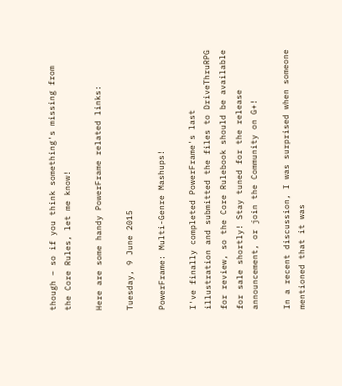though – so if you think something's missing from the Core Rules, let me know!

Here are some handy PowerFrame related links:

Tuesday, 9 June 2015

PowerFrame: Multi-Genre Mashups!

I've finally completed PowerFrame's last illustration and submitted the files to DriveThruRPG for review, so the Core Rulebook should be available for sale shortly! Stay tuned for the release announcement, or join the Community on G+!

In a recent discussion, I was surprised when someone mentioned that it was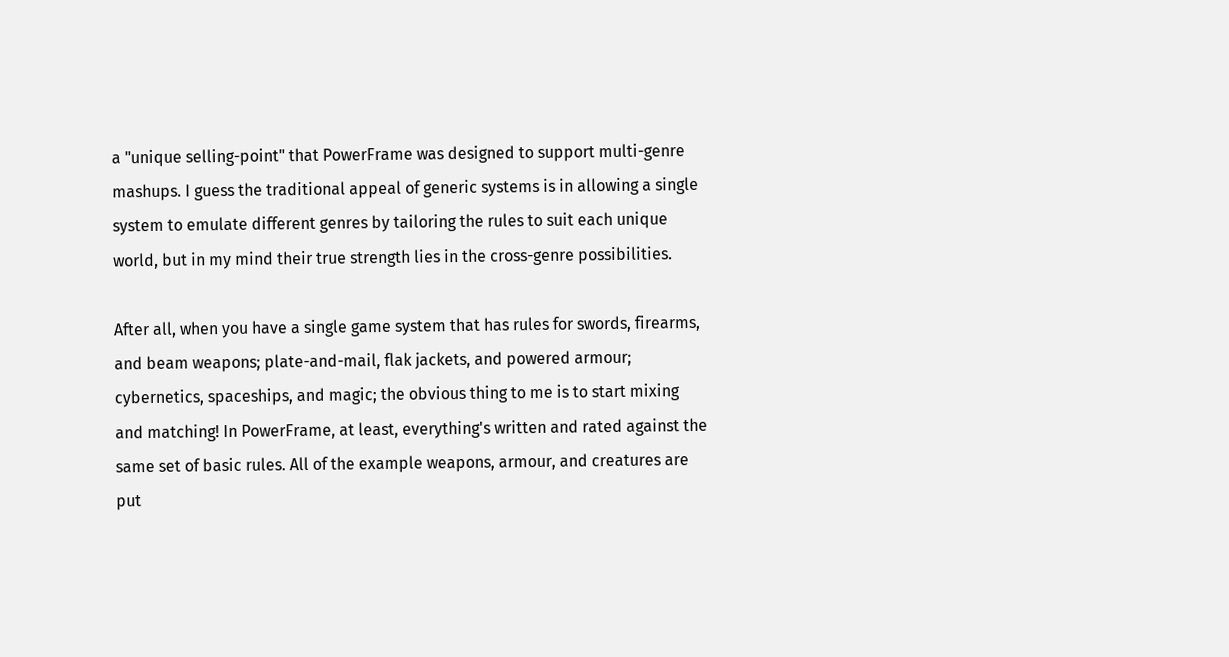a "unique selling-point" that PowerFrame was designed to support multi-genre mashups. I guess the traditional appeal of generic systems is in allowing a single system to emulate different genres by tailoring the rules to suit each unique world, but in my mind their true strength lies in the cross-genre possibilities.

After all, when you have a single game system that has rules for swords, firearms, and beam weapons; plate-and-mail, flak jackets, and powered armour; cybernetics, spaceships, and magic; the obvious thing to me is to start mixing and matching! In PowerFrame, at least, everything's written and rated against the same set of basic rules. All of the example weapons, armour, and creatures are put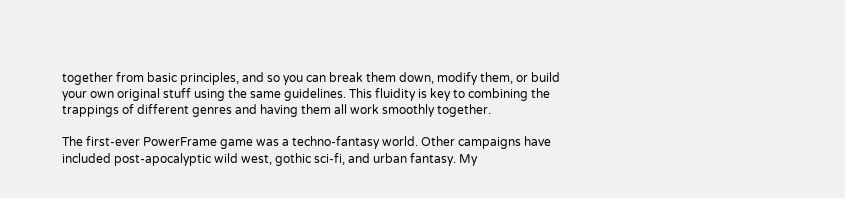together from basic principles, and so you can break them down, modify them, or build your own original stuff using the same guidelines. This fluidity is key to combining the trappings of different genres and having them all work smoothly together.

The first-ever PowerFrame game was a techno-fantasy world. Other campaigns have included post-apocalyptic wild west, gothic sci-fi, and urban fantasy. My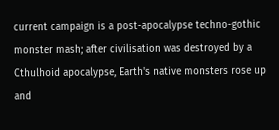current campaign is a post-apocalypse techno-gothic monster mash; after civilisation was destroyed by a Cthulhoid apocalypse, Earth's native monsters rose up and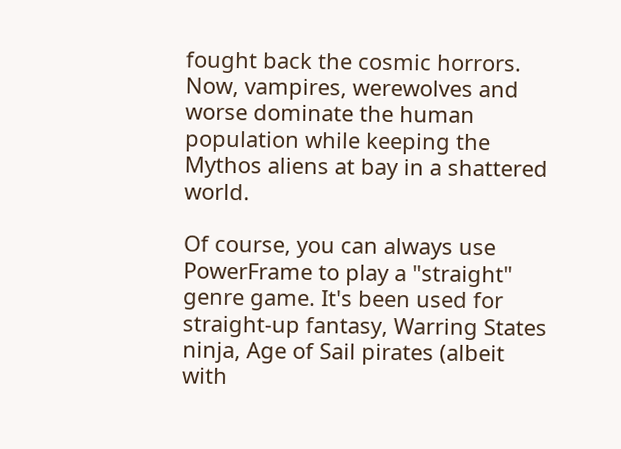fought back the cosmic horrors. Now, vampires, werewolves and worse dominate the human population while keeping the Mythos aliens at bay in a shattered world.

Of course, you can always use PowerFrame to play a "straight" genre game. It's been used for straight-up fantasy, Warring States ninja, Age of Sail pirates (albeit with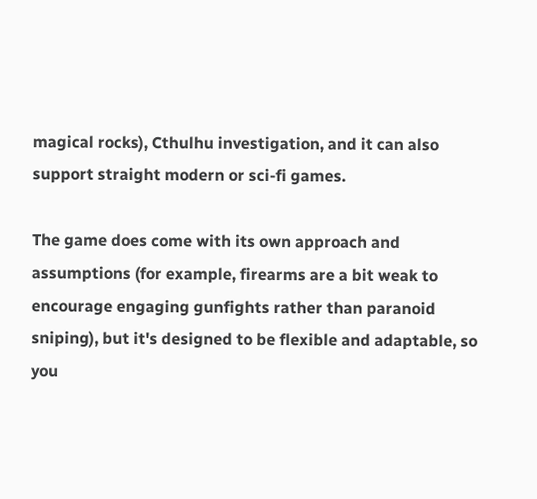magical rocks), Cthulhu investigation, and it can also support straight modern or sci-fi games.

The game does come with its own approach and assumptions (for example, firearms are a bit weak to encourage engaging gunfights rather than paranoid sniping), but it's designed to be flexible and adaptable, so you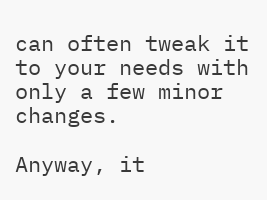can often tweak it to your needs with only a few minor changes.

Anyway, it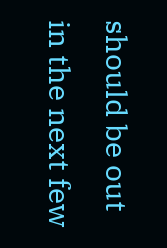should be out in the next few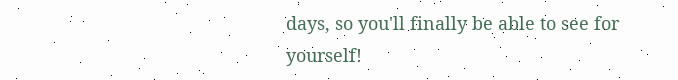days, so you'll finally be able to see for yourself!